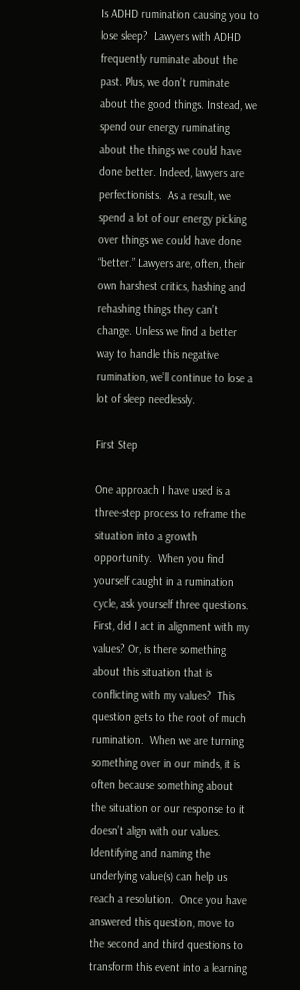Is ADHD rumination causing you to lose sleep?  Lawyers with ADHD frequently ruminate about the past. Plus, we don’t ruminate about the good things. Instead, we spend our energy ruminating about the things we could have done better. Indeed, lawyers are perfectionists.  As a result, we spend a lot of our energy picking over things we could have done “better.” Lawyers are, often, their own harshest critics, hashing and rehashing things they can’t change. Unless we find a better way to handle this negative rumination, we’ll continue to lose a lot of sleep needlessly.

First Step

One approach I have used is a three-step process to reframe the situation into a growth opportunity.  When you find yourself caught in a rumination cycle, ask yourself three questions.   First, did I act in alignment with my values? Or, is there something about this situation that is conflicting with my values?  This question gets to the root of much rumination.  When we are turning something over in our minds, it is often because something about the situation or our response to it doesn’t align with our values.  Identifying and naming the underlying value(s) can help us reach a resolution.  Once you have answered this question, move to the second and third questions to transform this event into a learning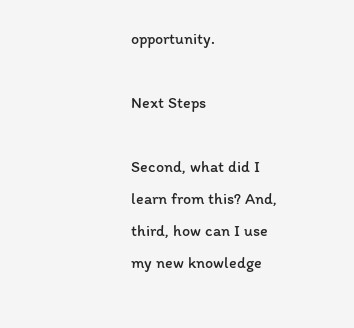opportunity.

Next Steps

Second, what did I learn from this? And, third, how can I use my new knowledge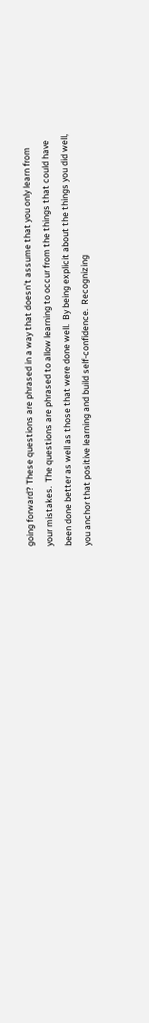going forward? These questions are phrased in a way that doesn’t assume that you only learn from your mistakes.  The questions are phrased to allow learning to occur from the things that could have been done better as well as those that were done well.  By being explicit about the things you did well, you anchor that positive learning and build self-confidence.  Recognizing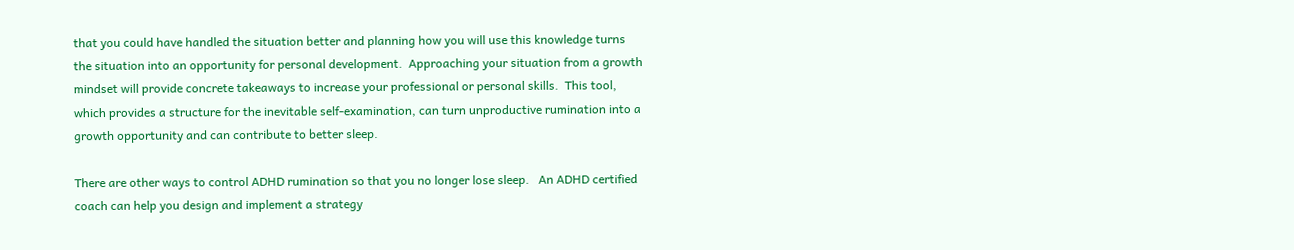that you could have handled the situation better and planning how you will use this knowledge turns the situation into an opportunity for personal development.  Approaching your situation from a growth mindset will provide concrete takeaways to increase your professional or personal skills.  This tool, which provides a structure for the inevitable self-examination, can turn unproductive rumination into a growth opportunity and can contribute to better sleep.

There are other ways to control ADHD rumination so that you no longer lose sleep.   An ADHD certified coach can help you design and implement a strategy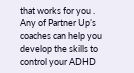that works for you .  Any of Partner Up’s coaches can help you develop the skills to control your ADHD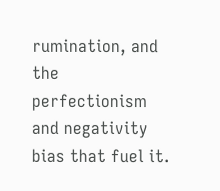rumination, and the perfectionism and negativity bias that fuel it.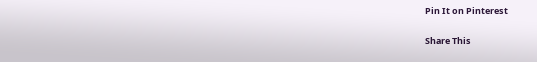Pin It on Pinterest

Share This